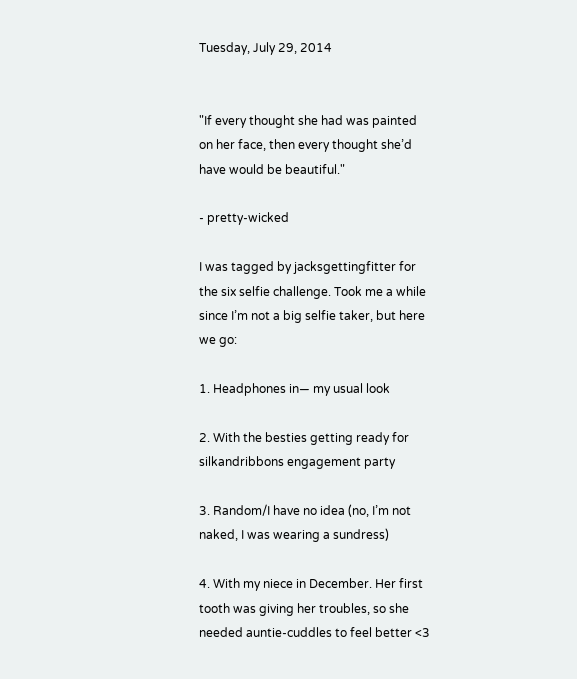Tuesday, July 29, 2014


"If every thought she had was painted on her face, then every thought she’d have would be beautiful."

- pretty-wicked

I was tagged by jacksgettingfitter for the six selfie challenge. Took me a while since I’m not a big selfie taker, but here we go:

1. Headphones in— my usual look

2. With the besties getting ready for silkandribbons engagement party

3. Random/I have no idea (no, I’m not naked, I was wearing a sundress)

4. With my niece in December. Her first tooth was giving her troubles, so she needed auntie-cuddles to feel better <3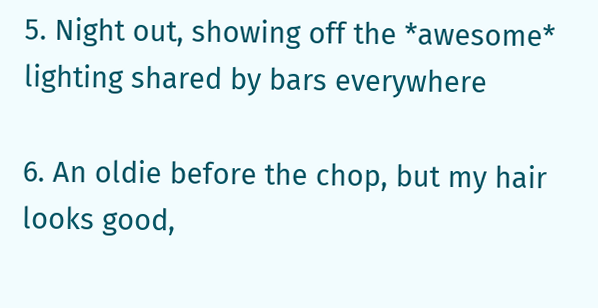5. Night out, showing off the *awesome* lighting shared by bars everywhere

6. An oldie before the chop, but my hair looks good,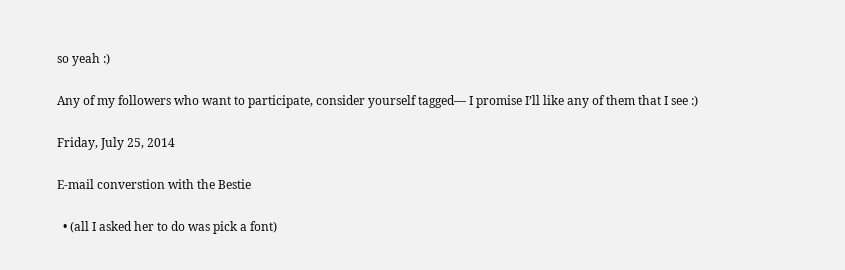so yeah :)

Any of my followers who want to participate, consider yourself tagged— I promise I’ll like any of them that I see :)

Friday, July 25, 2014

E-mail converstion with the Bestie

  • (all I asked her to do was pick a font)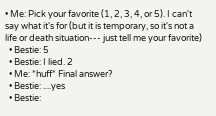• Me: Pick your favorite (1, 2, 3, 4, or 5). I can't say what it's for (but it is temporary, so it's not a life or death situation--- just tell me your favorite)
  • Bestie: 5
  • Bestie: I lied. 2
  • Me: *huff* Final answer?
  • Bestie: ....yes
  • Bestie: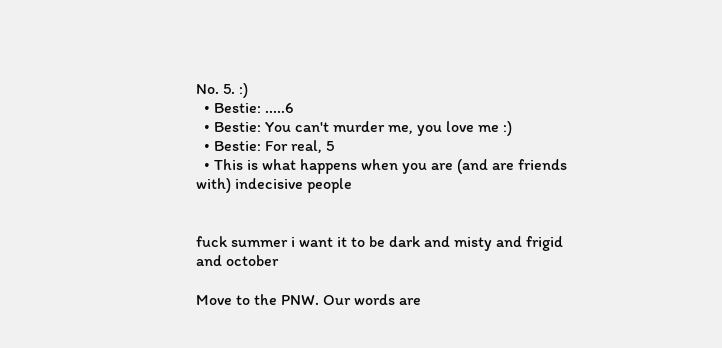No. 5. :)
  • Bestie: .....6
  • Bestie: You can't murder me, you love me :)
  • Bestie: For real, 5
  • This is what happens when you are (and are friends with) indecisive people


fuck summer i want it to be dark and misty and frigid and october

Move to the PNW. Our words are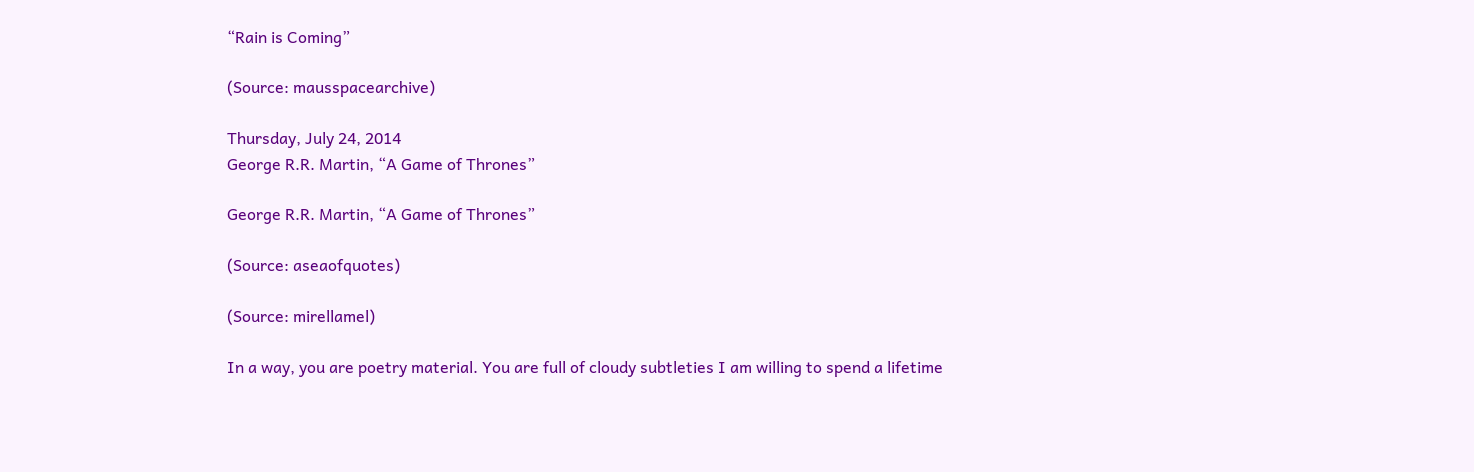“Rain is Coming”

(Source: mausspacearchive)

Thursday, July 24, 2014
George R.R. Martin, “A Game of Thrones”

George R.R. Martin, “A Game of Thrones”

(Source: aseaofquotes)

(Source: mirellamel)

In a way, you are poetry material. You are full of cloudy subtleties I am willing to spend a lifetime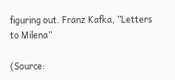figuring out. Franz Kafka, ”Letters to Milena”

(Source: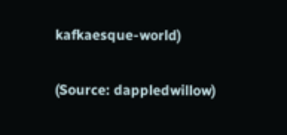kafkaesque-world)

(Source: dappledwillow)